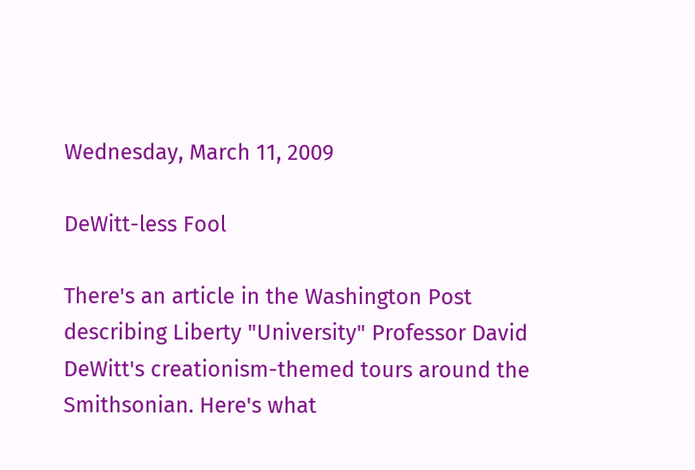Wednesday, March 11, 2009

DeWitt-less Fool

There's an article in the Washington Post describing Liberty "University" Professor David DeWitt's creationism-themed tours around the Smithsonian. Here's what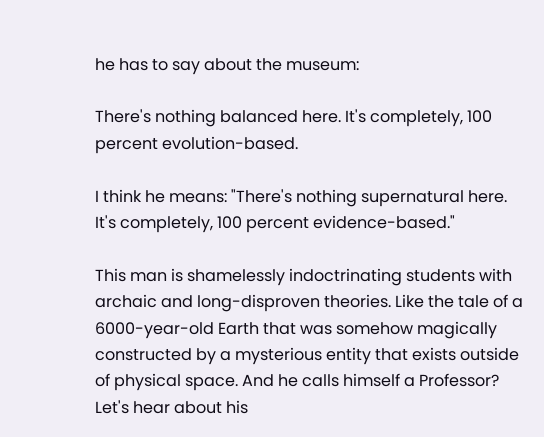he has to say about the museum:

There's nothing balanced here. It's completely, 100 percent evolution-based.

I think he means: "There's nothing supernatural here. It's completely, 100 percent evidence-based."

This man is shamelessly indoctrinating students with archaic and long-disproven theories. Like the tale of a 6000-year-old Earth that was somehow magically constructed by a mysterious entity that exists outside of physical space. And he calls himself a Professor? Let's hear about his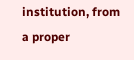institution, from a proper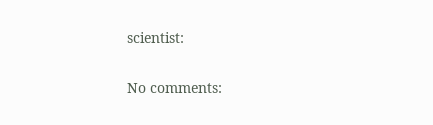scientist:

No comments: